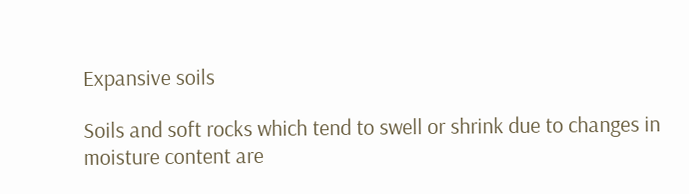Expansive soils

Soils and soft rocks which tend to swell or shrink due to changes in moisture content are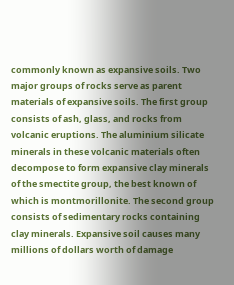commonly known as expansive soils. Two major groups of rocks serve as parent materials of expansive soils. The first group consists of ash, glass, and rocks from volcanic eruptions. The aluminium silicate minerals in these volcanic materials often decompose to form expansive clay minerals of the smectite group, the best known of which is montmorillonite. The second group consists of sedimentary rocks containing clay minerals. Expansive soil causes many millions of dollars worth of damage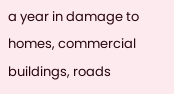a year in damage to homes, commercial buildings, roads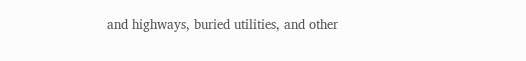and highways, buried utilities, and other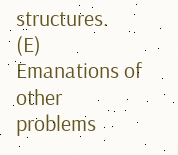structures.
(E) Emanations of other problems